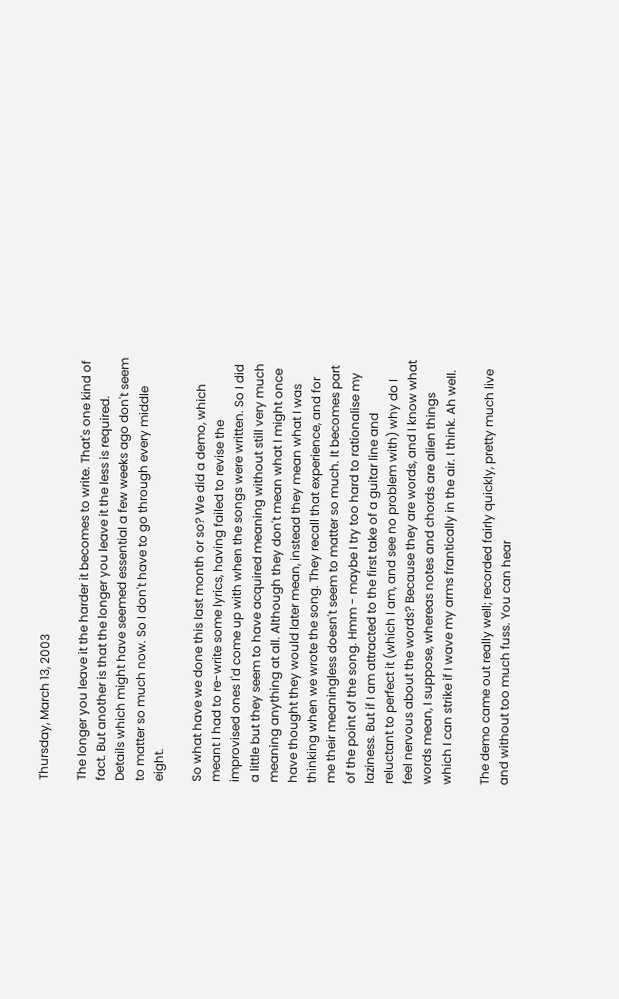Thursday, March 13, 2003

The longer you leave it the harder it becomes to write. That's one kind of fact. But another is that the longer you leave it the less is required. Details which might have seemed essential a few weeks ago don't seem to matter so much now. So I don't have to go through every middle eight.

So what have we done this last month or so? We did a demo, which meant I had to re-write some lyrics, having failed to revise the improvised ones I'd come up with when the songs were written. So I did a little but they seem to have acquired meaning without still very much meaning anything at all. Although they don't mean what I might once have thought they would later mean, instead they mean what I was thinking when we wrote the song. They recall that experience, and for me their meaningless doesn't seem to matter so much. It becomes part of the point of the song. Hmm - maybe I try too hard to rationalise my laziness. But if I am attracted to the first take of a guitar line and reluctant to perfect it (which I am, and see no problem with) why do I feel nervous about the words? Because they are words, and I know what words mean, I suppose, whereas notes and chords are alien things which I can strike if I wave my arms frantically in the air. I think. Ah well.

The demo came out really well; recorded fairly quickly, pretty much live and without too much fuss. You can hear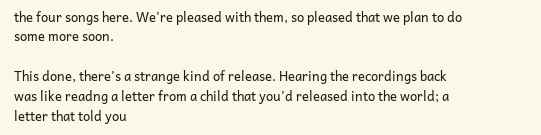the four songs here. We're pleased with them, so pleased that we plan to do some more soon.

This done, there's a strange kind of release. Hearing the recordings back was like readng a letter from a child that you'd released into the world; a letter that told you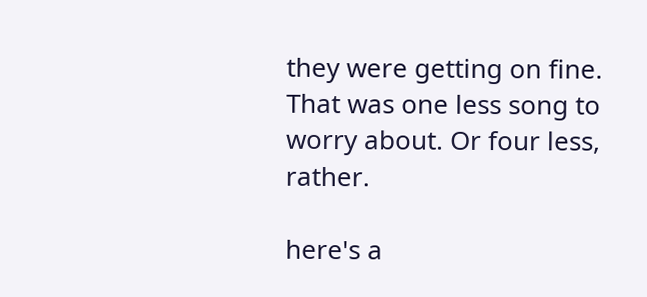they were getting on fine. That was one less song to worry about. Or four less, rather.

here's a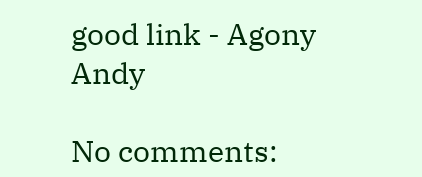good link - Agony Andy

No comments: